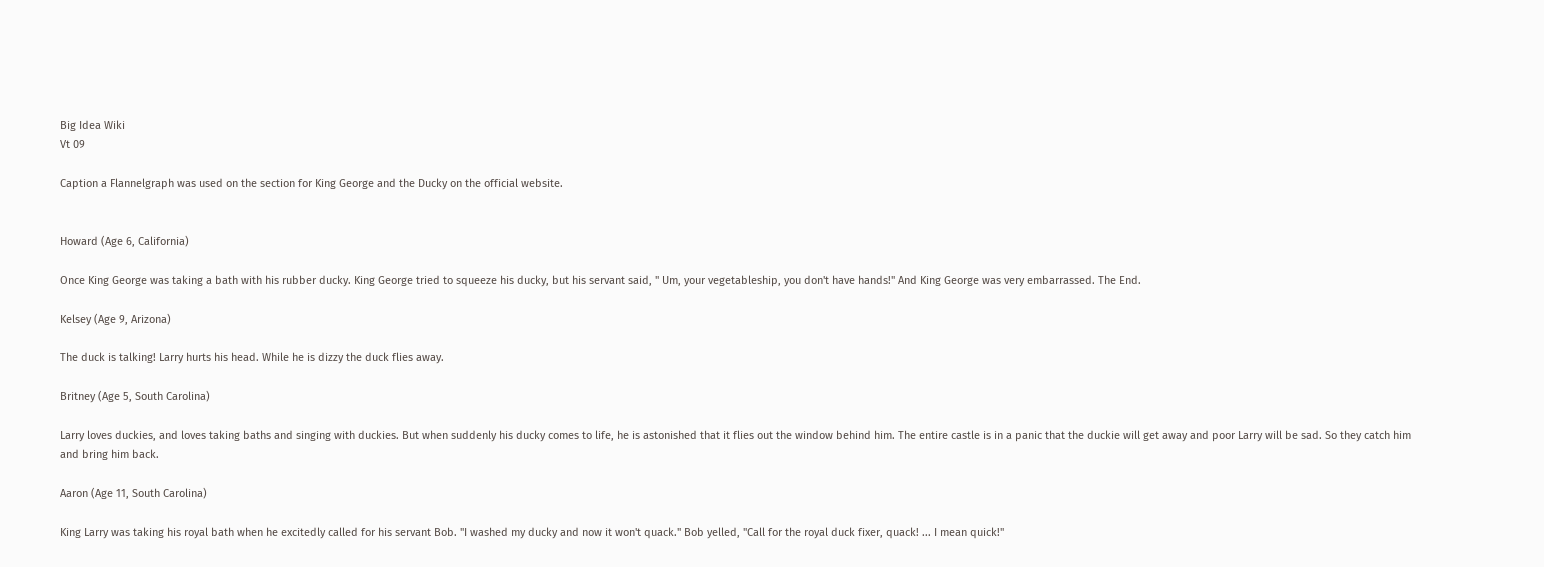Big Idea Wiki
Vt 09

Caption a Flannelgraph was used on the section for King George and the Ducky on the official website.


Howard (Age 6, California)

Once King George was taking a bath with his rubber ducky. King George tried to squeeze his ducky, but his servant said, " Um, your vegetableship, you don't have hands!" And King George was very embarrassed. The End.

Kelsey (Age 9, Arizona)

The duck is talking! Larry hurts his head. While he is dizzy the duck flies away.

Britney (Age 5, South Carolina)

Larry loves duckies, and loves taking baths and singing with duckies. But when suddenly his ducky comes to life, he is astonished that it flies out the window behind him. The entire castle is in a panic that the duckie will get away and poor Larry will be sad. So they catch him and bring him back.

Aaron (Age 11, South Carolina)

King Larry was taking his royal bath when he excitedly called for his servant Bob. "I washed my ducky and now it won't quack." Bob yelled, "Call for the royal duck fixer, quack! ... I mean quick!"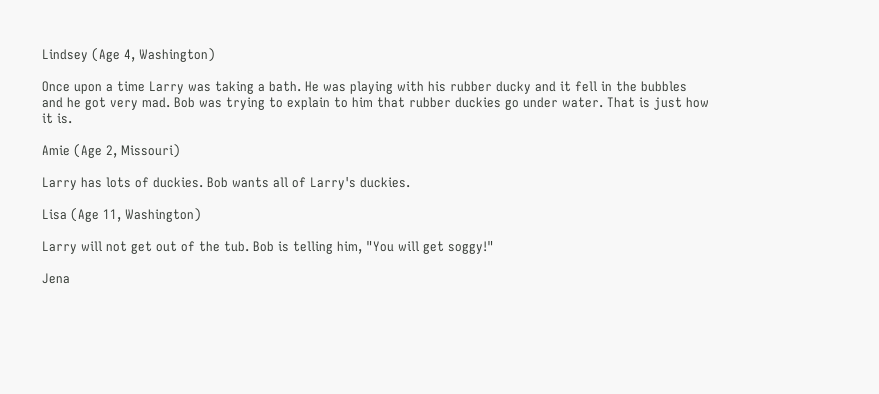Lindsey (Age 4, Washington)

Once upon a time Larry was taking a bath. He was playing with his rubber ducky and it fell in the bubbles and he got very mad. Bob was trying to explain to him that rubber duckies go under water. That is just how it is.

Amie (Age 2, Missouri)

Larry has lots of duckies. Bob wants all of Larry's duckies.

Lisa (Age 11, Washington)

Larry will not get out of the tub. Bob is telling him, "You will get soggy!"

Jena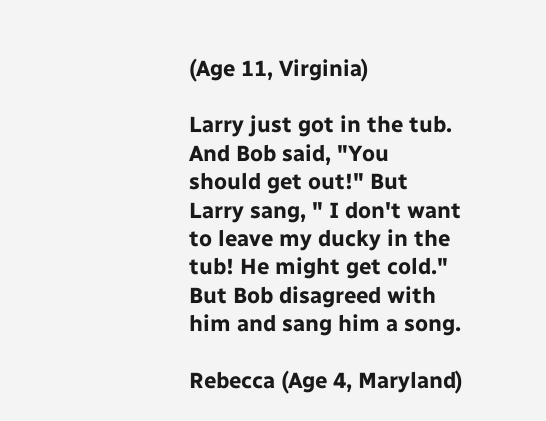(Age 11, Virginia)

Larry just got in the tub. And Bob said, "You should get out!" But Larry sang, " I don't want to leave my ducky in the tub! He might get cold." But Bob disagreed with him and sang him a song.

Rebecca (Age 4, Maryland)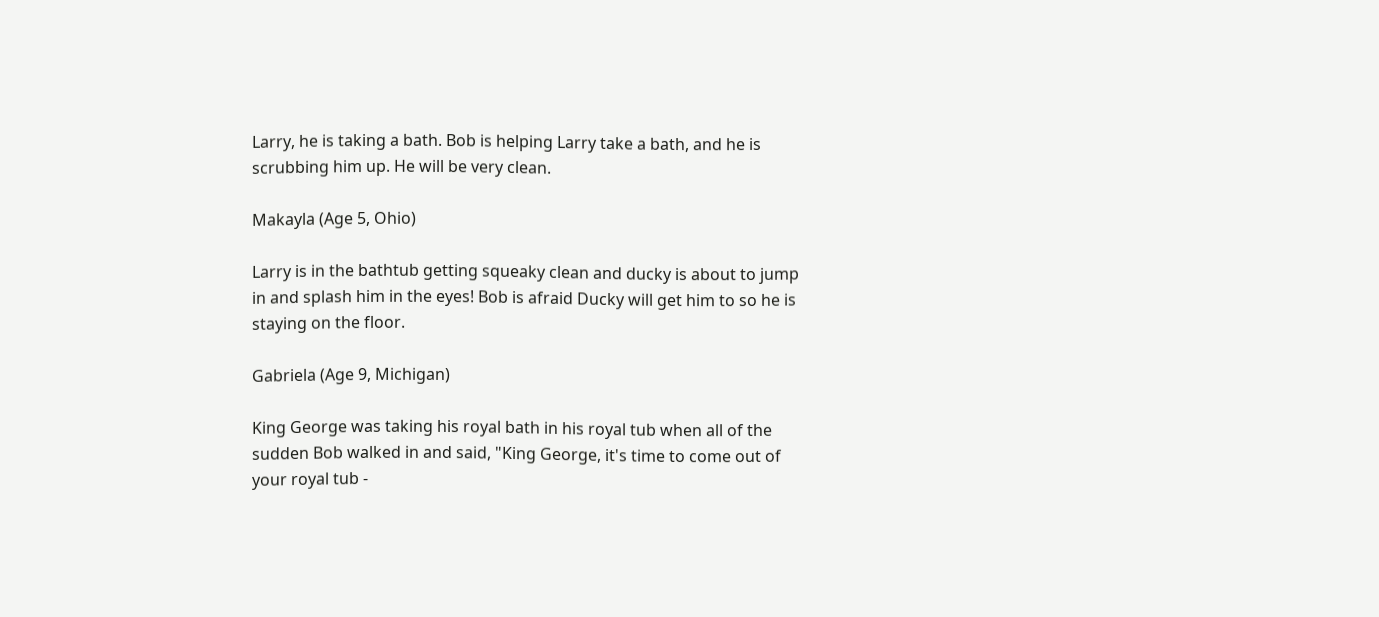Larry, he is taking a bath. Bob is helping Larry take a bath, and he is scrubbing him up. He will be very clean.

Makayla (Age 5, Ohio)

Larry is in the bathtub getting squeaky clean and ducky is about to jump in and splash him in the eyes! Bob is afraid Ducky will get him to so he is staying on the floor.

Gabriela (Age 9, Michigan)

King George was taking his royal bath in his royal tub when all of the sudden Bob walked in and said, "King George, it's time to come out of your royal tub -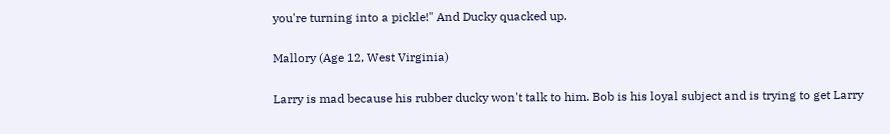you're turning into a pickle!" And Ducky quacked up.

Mallory (Age 12, West Virginia)

Larry is mad because his rubber ducky won't talk to him. Bob is his loyal subject and is trying to get Larry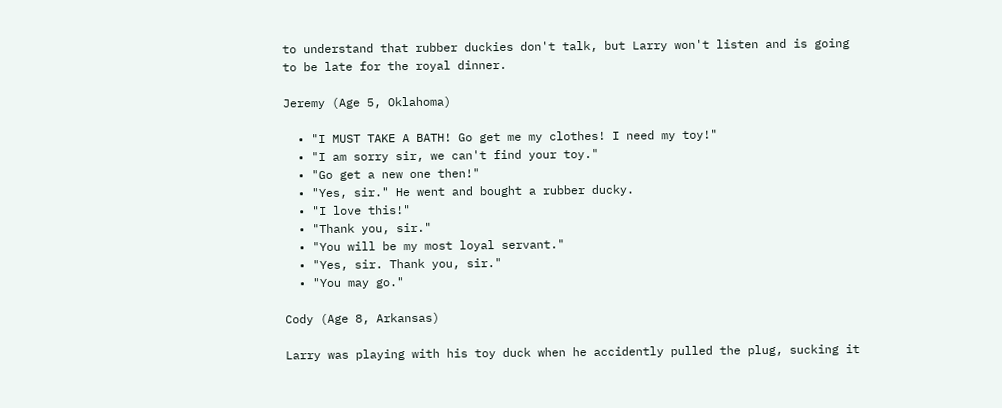to understand that rubber duckies don't talk, but Larry won't listen and is going to be late for the royal dinner.

Jeremy (Age 5, Oklahoma)

  • "I MUST TAKE A BATH! Go get me my clothes! I need my toy!"
  • "I am sorry sir, we can't find your toy."
  • "Go get a new one then!"
  • "Yes, sir." He went and bought a rubber ducky.
  • "I love this!"
  • "Thank you, sir."
  • "You will be my most loyal servant."
  • "Yes, sir. Thank you, sir."
  • "You may go."

Cody (Age 8, Arkansas)

Larry was playing with his toy duck when he accidently pulled the plug, sucking it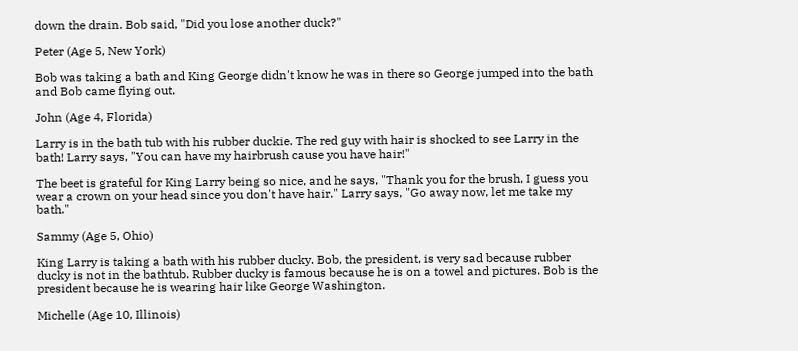down the drain. Bob said, "Did you lose another duck?"

Peter (Age 5, New York)

Bob was taking a bath and King George didn't know he was in there so George jumped into the bath and Bob came flying out.

John (Age 4, Florida)

Larry is in the bath tub with his rubber duckie. The red guy with hair is shocked to see Larry in the bath! Larry says, "You can have my hairbrush cause you have hair!"

The beet is grateful for King Larry being so nice, and he says, "Thank you for the brush, I guess you wear a crown on your head since you don't have hair." Larry says, "Go away now, let me take my bath."

Sammy (Age 5, Ohio)

King Larry is taking a bath with his rubber ducky. Bob, the president, is very sad because rubber ducky is not in the bathtub. Rubber ducky is famous because he is on a towel and pictures. Bob is the president because he is wearing hair like George Washington.

Michelle (Age 10, Illinois)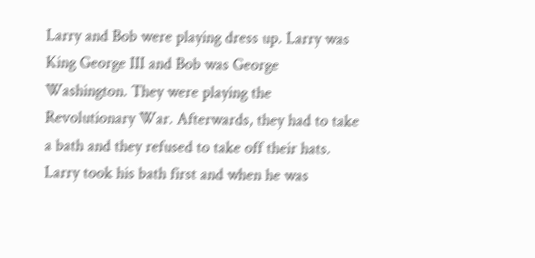Larry and Bob were playing dress up. Larry was King George III and Bob was George Washington. They were playing the Revolutionary War. Afterwards, they had to take a bath and they refused to take off their hats. Larry took his bath first and when he was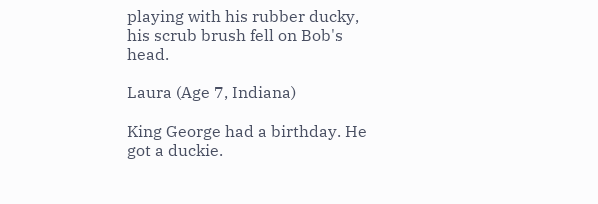playing with his rubber ducky, his scrub brush fell on Bob's head.

Laura (Age 7, Indiana)

King George had a birthday. He got a duckie.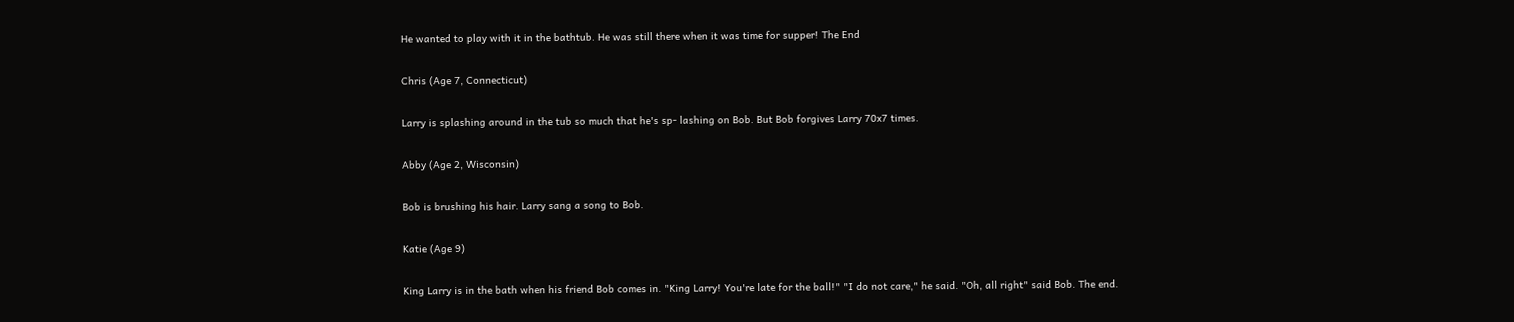He wanted to play with it in the bathtub. He was still there when it was time for supper! The End

Chris (Age 7, Connecticut)

Larry is splashing around in the tub so much that he's sp- lashing on Bob. But Bob forgives Larry 70x7 times.

Abby (Age 2, Wisconsin)

Bob is brushing his hair. Larry sang a song to Bob.

Katie (Age 9)

King Larry is in the bath when his friend Bob comes in. "King Larry! You're late for the ball!" "I do not care," he said. "Oh, all right" said Bob. The end.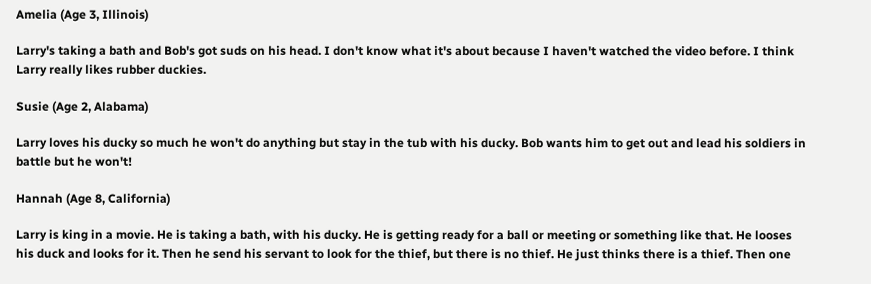Amelia (Age 3, Illinois)

Larry's taking a bath and Bob's got suds on his head. I don't know what it's about because I haven't watched the video before. I think Larry really likes rubber duckies.

Susie (Age 2, Alabama)

Larry loves his ducky so much he won't do anything but stay in the tub with his ducky. Bob wants him to get out and lead his soldiers in battle but he won't!

Hannah (Age 8, California)

Larry is king in a movie. He is taking a bath, with his ducky. He is getting ready for a ball or meeting or something like that. He looses his duck and looks for it. Then he send his servant to look for the thief, but there is no thief. He just thinks there is a thief. Then one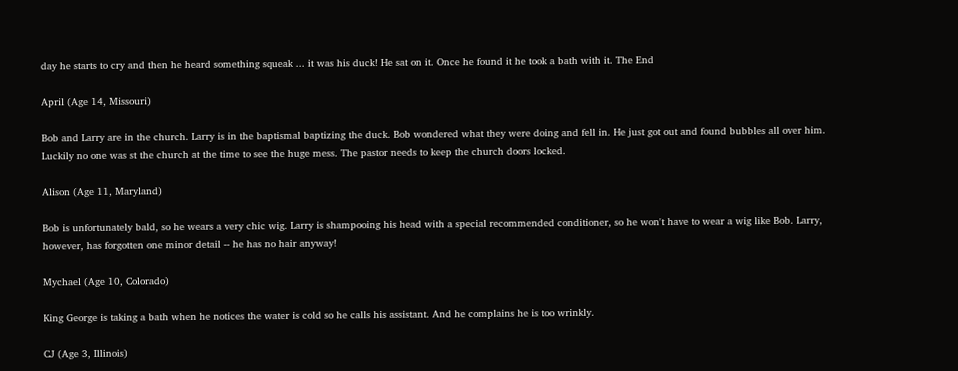day he starts to cry and then he heard something squeak ... it was his duck! He sat on it. Once he found it he took a bath with it. The End

April (Age 14, Missouri)

Bob and Larry are in the church. Larry is in the baptismal baptizing the duck. Bob wondered what they were doing and fell in. He just got out and found bubbles all over him. Luckily no one was st the church at the time to see the huge mess. The pastor needs to keep the church doors locked.

Alison (Age 11, Maryland)

Bob is unfortunately bald, so he wears a very chic wig. Larry is shampooing his head with a special recommended conditioner, so he won't have to wear a wig like Bob. Larry, however, has forgotten one minor detail -- he has no hair anyway!

Mychael (Age 10, Colorado)

King George is taking a bath when he notices the water is cold so he calls his assistant. And he complains he is too wrinkly.

CJ (Age 3, Illinois)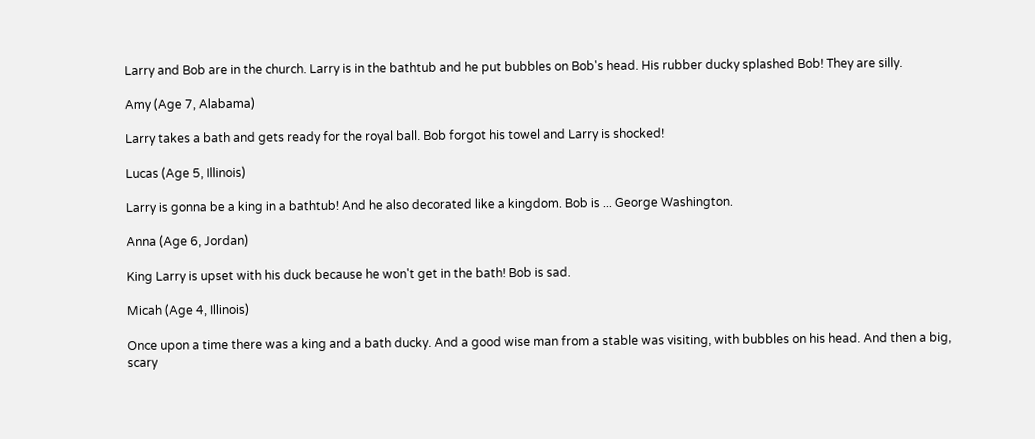Larry and Bob are in the church. Larry is in the bathtub and he put bubbles on Bob's head. His rubber ducky splashed Bob! They are silly.

Amy (Age 7, Alabama)

Larry takes a bath and gets ready for the royal ball. Bob forgot his towel and Larry is shocked!

Lucas (Age 5, Illinois)

Larry is gonna be a king in a bathtub! And he also decorated like a kingdom. Bob is ... George Washington.

Anna (Age 6, Jordan)

King Larry is upset with his duck because he won't get in the bath! Bob is sad.

Micah (Age 4, Illinois)

Once upon a time there was a king and a bath ducky. And a good wise man from a stable was visiting, with bubbles on his head. And then a big, scary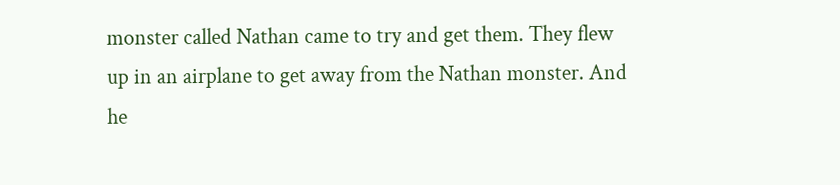monster called Nathan came to try and get them. They flew up in an airplane to get away from the Nathan monster. And he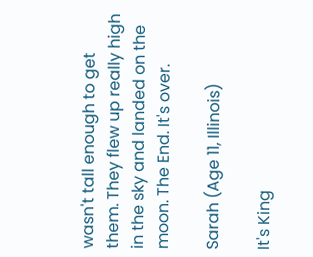wasn't tall enough to get them. They flew up really high in the sky and landed on the moon. The End. It's over.

Sarah (Age 11, Illinois)

It's King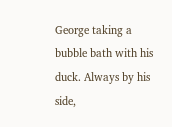George taking a bubble bath with his duck. Always by his side,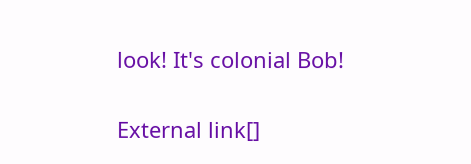look! It's colonial Bob!

External link[]